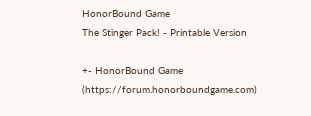HonorBound Game
The Stinger Pack! - Printable Version

+- HonorBound Game (https://forum.honorboundgame.com)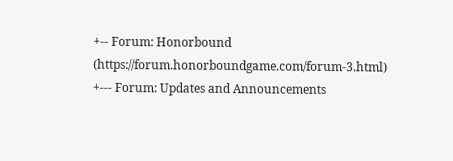+-- Forum: Honorbound (https://forum.honorboundgame.com/forum-3.html)
+--- Forum: Updates and Announcements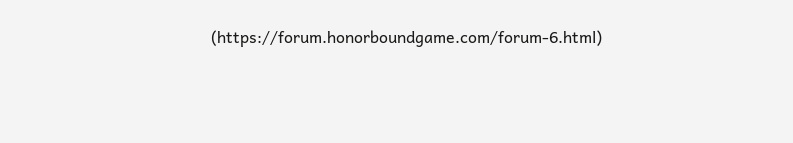(https://forum.honorboundgame.com/forum-6.html)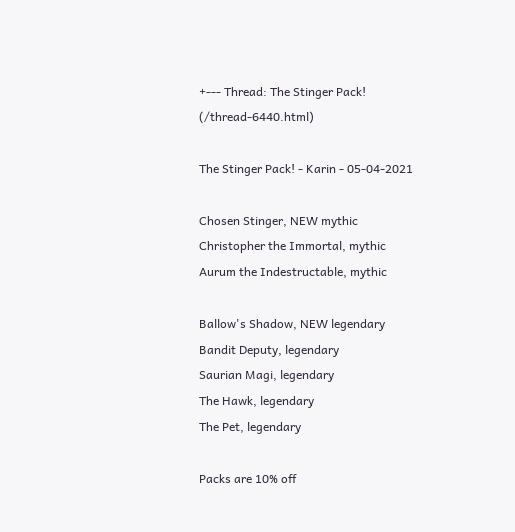+--- Thread: The Stinger Pack! (/thread-6440.html)

The Stinger Pack! - Karin - 05-04-2021

Chosen Stinger, NEW mythic
Christopher the Immortal, mythic
Aurum the Indestructable, mythic

Ballow's Shadow, NEW legendary
Bandit Deputy, legendary
Saurian Magi, legendary
The Hawk, legendary
The Pet, legendary

Packs are 10% off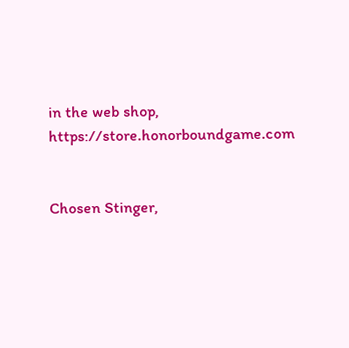in the web shop, https://store.honorboundgame.com


Chosen Stinger,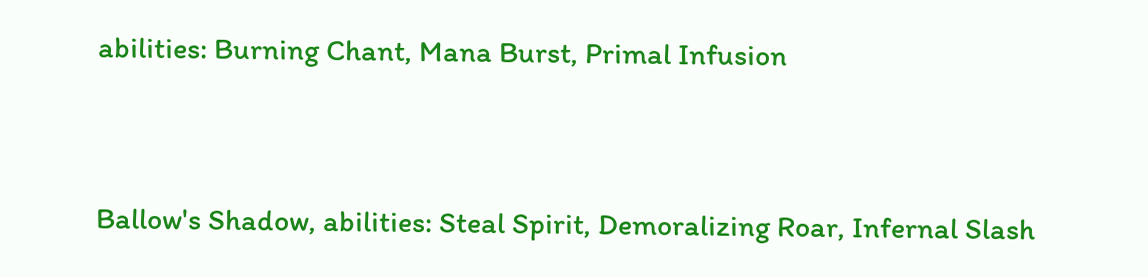abilities: Burning Chant, Mana Burst, Primal Infusion


Ballow's Shadow, abilities: Steal Spirit, Demoralizing Roar, Infernal Slash